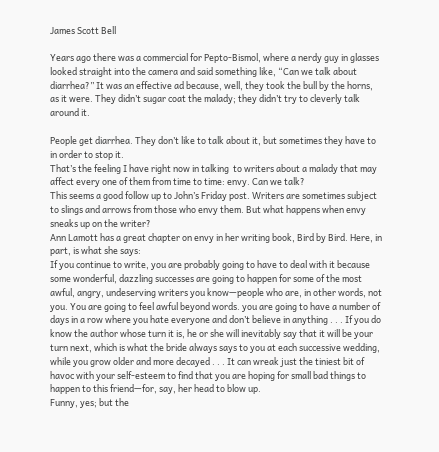James Scott Bell

Years ago there was a commercial for Pepto-Bismol, where a nerdy guy in glasses looked straight into the camera and said something like, “Can we talk about diarrhea?” It was an effective ad because, well, they took the bull by the horns, as it were. They didn’t sugar coat the malady; they didn’t try to cleverly talk around it.

People get diarrhea. They don’t like to talk about it, but sometimes they have to in order to stop it.
That’s the feeling I have right now in talking  to writers about a malady that may affect every one of them from time to time: envy. Can we talk?
This seems a good follow up to John’s Friday post. Writers are sometimes subject to slings and arrows from those who envy them. But what happens when envy sneaks up on the writer?
Ann Lamott has a great chapter on envy in her writing book, Bird by Bird. Here, in part, is what she says:
If you continue to write, you are probably going to have to deal with it because some wonderful, dazzling successes are going to happen for some of the most awful, angry, undeserving writers you know—people who are, in other words, not you. You are going to feel awful beyond words. you are going to have a number of days in a row where you hate everyone and don’t believe in anything . . . If you do know the author whose turn it is, he or she will inevitably say that it will be your turn next, which is what the bride always says to you at each successive wedding, while you grow older and more decayed . . . It can wreak just the tiniest bit of havoc with your self-esteem to find that you are hoping for small bad things to happen to this friend—for, say, her head to blow up.
Funny, yes; but the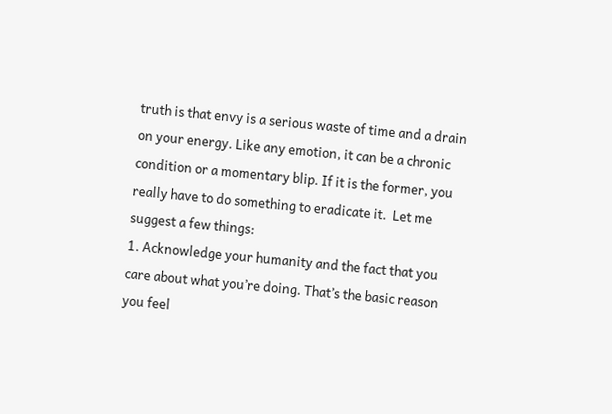truth is that envy is a serious waste of time and a drain on your energy. Like any emotion, it can be a chronic condition or a momentary blip. If it is the former, you really have to do something to eradicate it.  Let me suggest a few things:
1. Acknowledge your humanity and the fact that you care about what you’re doing. That’s the basic reason you feel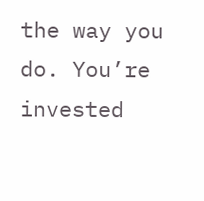the way you do. You’re invested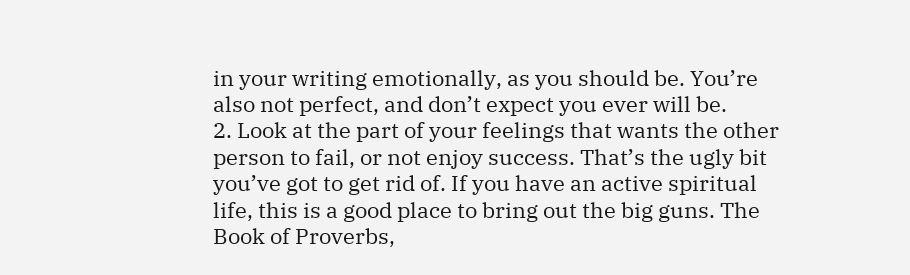in your writing emotionally, as you should be. You’re also not perfect, and don’t expect you ever will be.
2. Look at the part of your feelings that wants the other person to fail, or not enjoy success. That’s the ugly bit you’ve got to get rid of. If you have an active spiritual life, this is a good place to bring out the big guns. The Book of Proverbs,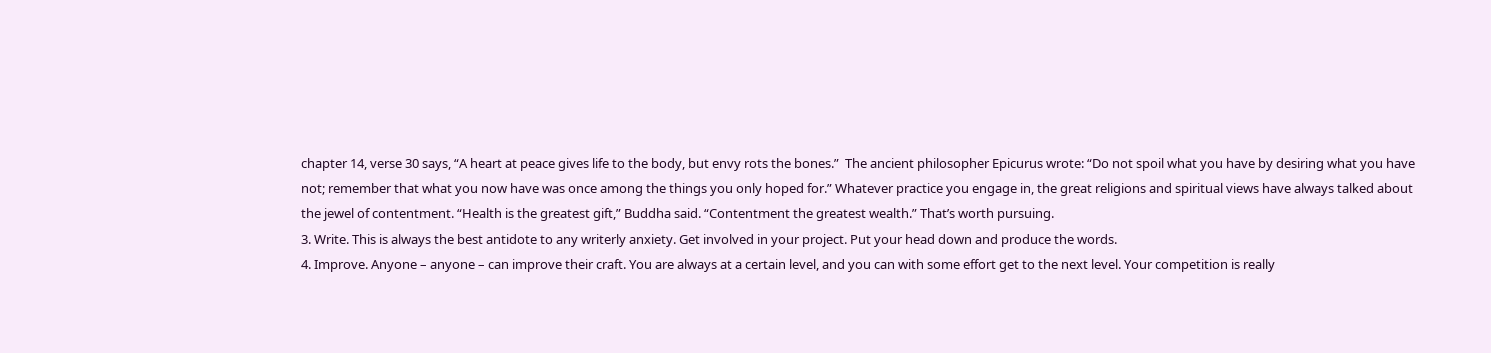chapter 14, verse 30 says, “A heart at peace gives life to the body, but envy rots the bones.”  The ancient philosopher Epicurus wrote: “Do not spoil what you have by desiring what you have not; remember that what you now have was once among the things you only hoped for.” Whatever practice you engage in, the great religions and spiritual views have always talked about the jewel of contentment. “Health is the greatest gift,” Buddha said. “Contentment the greatest wealth.” That’s worth pursuing.
3. Write. This is always the best antidote to any writerly anxiety. Get involved in your project. Put your head down and produce the words.
4. Improve. Anyone – anyone – can improve their craft. You are always at a certain level, and you can with some effort get to the next level. Your competition is really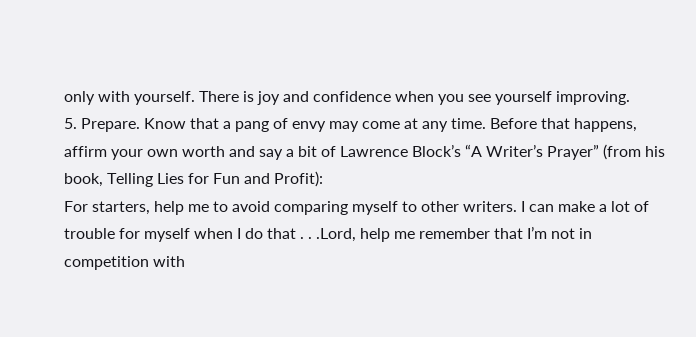only with yourself. There is joy and confidence when you see yourself improving.
5. Prepare. Know that a pang of envy may come at any time. Before that happens, affirm your own worth and say a bit of Lawrence Block’s “A Writer’s Prayer” (from his book, Telling Lies for Fun and Profit):
For starters, help me to avoid comparing myself to other writers. I can make a lot of trouble for myself when I do that . . .Lord, help me remember that I’m not in competition with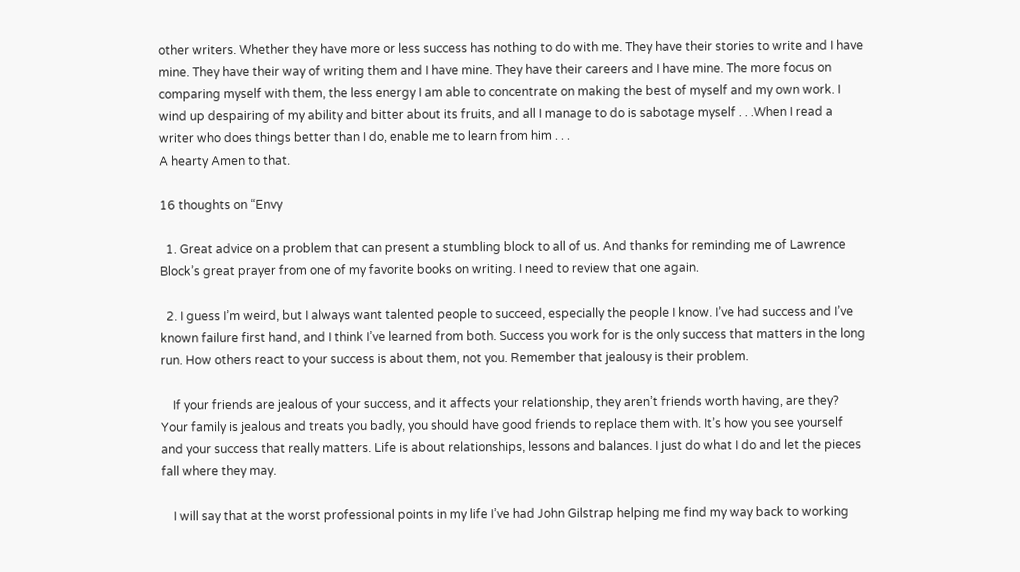other writers. Whether they have more or less success has nothing to do with me. They have their stories to write and I have mine. They have their way of writing them and I have mine. They have their careers and I have mine. The more focus on comparing myself with them, the less energy I am able to concentrate on making the best of myself and my own work. I wind up despairing of my ability and bitter about its fruits, and all I manage to do is sabotage myself . . .When I read a writer who does things better than I do, enable me to learn from him . . .
A hearty Amen to that.

16 thoughts on “Envy

  1. Great advice on a problem that can present a stumbling block to all of us. And thanks for reminding me of Lawrence Block’s great prayer from one of my favorite books on writing. I need to review that one again.

  2. I guess I’m weird, but I always want talented people to succeed, especially the people I know. I’ve had success and I’ve known failure first hand, and I think I’ve learned from both. Success you work for is the only success that matters in the long run. How others react to your success is about them, not you. Remember that jealousy is their problem.

    If your friends are jealous of your success, and it affects your relationship, they aren’t friends worth having, are they? Your family is jealous and treats you badly, you should have good friends to replace them with. It’s how you see yourself and your success that really matters. Life is about relationships, lessons and balances. I just do what I do and let the pieces fall where they may.

    I will say that at the worst professional points in my life I’ve had John Gilstrap helping me find my way back to working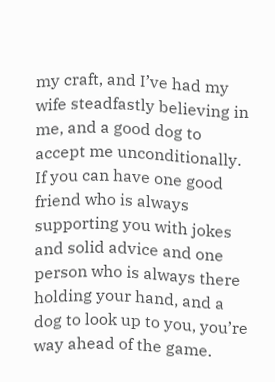my craft, and I’ve had my wife steadfastly believing in me, and a good dog to accept me unconditionally. If you can have one good friend who is always supporting you with jokes and solid advice and one person who is always there holding your hand, and a dog to look up to you, you’re way ahead of the game.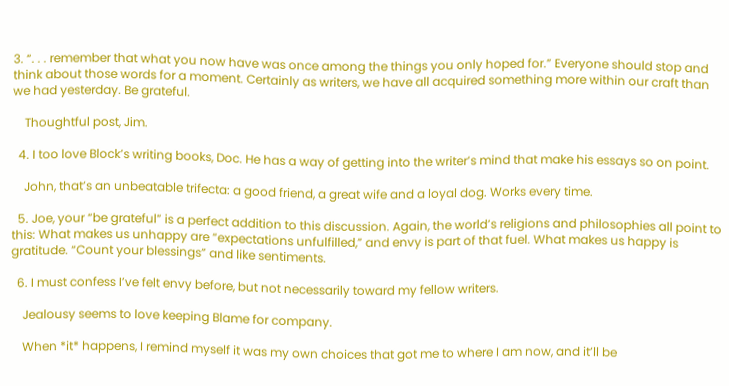3. “. . . remember that what you now have was once among the things you only hoped for.” Everyone should stop and think about those words for a moment. Certainly as writers, we have all acquired something more within our craft than we had yesterday. Be grateful.

    Thoughtful post, Jim.

  4. I too love Block’s writing books, Doc. He has a way of getting into the writer’s mind that make his essays so on point.

    John, that’s an unbeatable trifecta: a good friend, a great wife and a loyal dog. Works every time.

  5. Joe, your “be grateful” is a perfect addition to this discussion. Again, the world’s religions and philosophies all point to this: What makes us unhappy are “expectations unfulfilled,” and envy is part of that fuel. What makes us happy is gratitude. “Count your blessings” and like sentiments.

  6. I must confess I’ve felt envy before, but not necessarily toward my fellow writers.

    Jealousy seems to love keeping Blame for company.

    When *it* happens, I remind myself it was my own choices that got me to where I am now, and it’ll be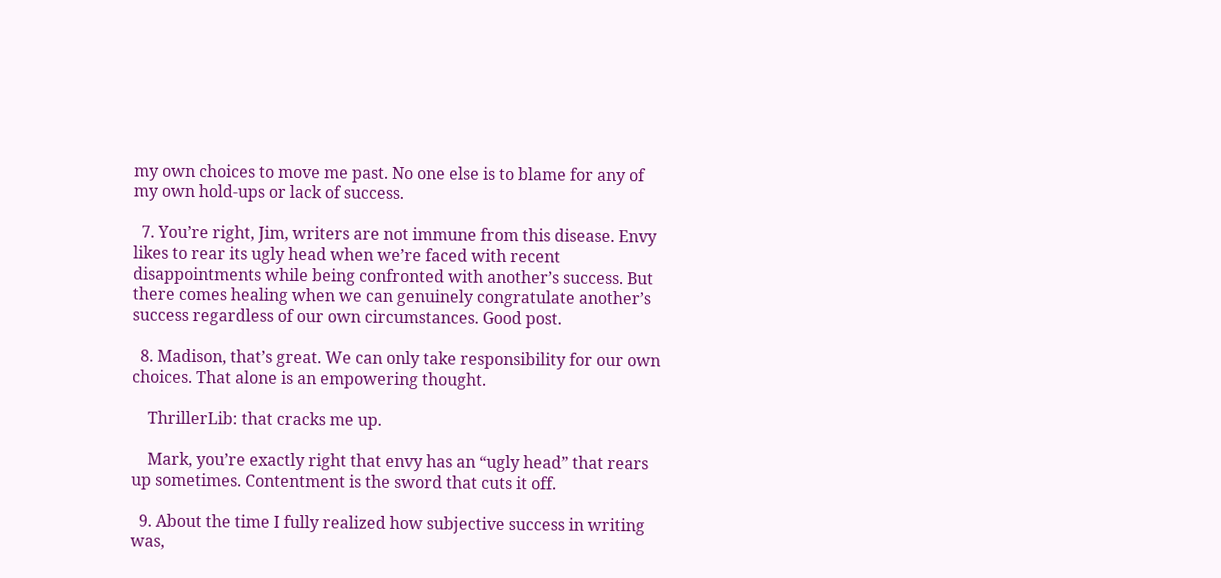my own choices to move me past. No one else is to blame for any of my own hold-ups or lack of success.

  7. You’re right, Jim, writers are not immune from this disease. Envy likes to rear its ugly head when we’re faced with recent disappointments while being confronted with another’s success. But there comes healing when we can genuinely congratulate another’s success regardless of our own circumstances. Good post.

  8. Madison, that’s great. We can only take responsibility for our own choices. That alone is an empowering thought.

    ThrillerLib: that cracks me up.

    Mark, you’re exactly right that envy has an “ugly head” that rears up sometimes. Contentment is the sword that cuts it off.

  9. About the time I fully realized how subjective success in writing was,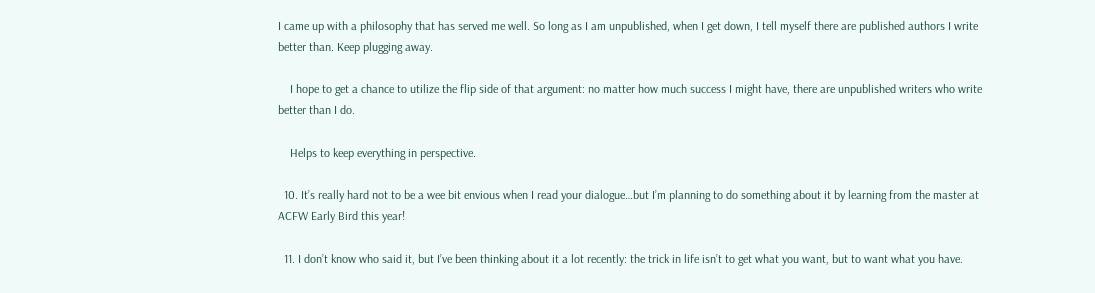I came up with a philosophy that has served me well. So long as I am unpublished, when I get down, I tell myself there are published authors I write better than. Keep plugging away.

    I hope to get a chance to utilize the flip side of that argument: no matter how much success I might have, there are unpublished writers who write better than I do.

    Helps to keep everything in perspective.

  10. It’s really hard not to be a wee bit envious when I read your dialogue…but I’m planning to do something about it by learning from the master at ACFW Early Bird this year!

  11. I don’t know who said it, but I’ve been thinking about it a lot recently: the trick in life isn’t to get what you want, but to want what you have.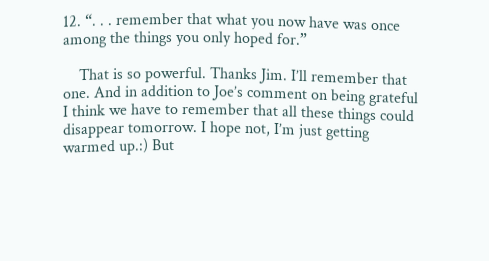12. “. . . remember that what you now have was once among the things you only hoped for.”

    That is so powerful. Thanks Jim. I’ll remember that one. And in addition to Joe’s comment on being grateful I think we have to remember that all these things could disappear tomorrow. I hope not, I’m just getting warmed up.:) But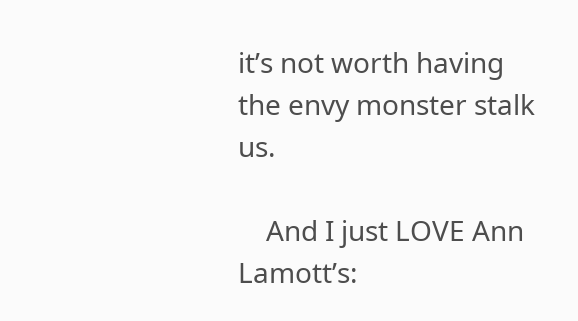it’s not worth having the envy monster stalk us.

    And I just LOVE Ann Lamott’s: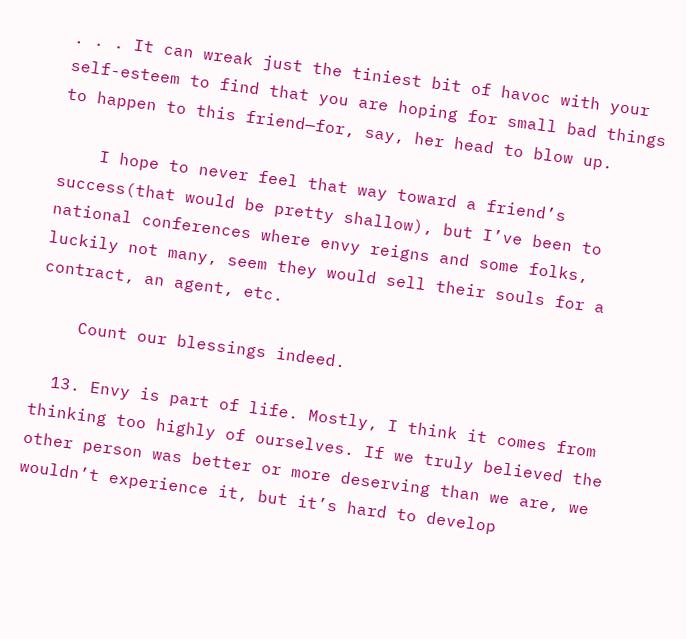. . . It can wreak just the tiniest bit of havoc with your self-esteem to find that you are hoping for small bad things to happen to this friend—for, say, her head to blow up.

    I hope to never feel that way toward a friend’s success(that would be pretty shallow), but I’ve been to national conferences where envy reigns and some folks, luckily not many, seem they would sell their souls for a contract, an agent, etc.

    Count our blessings indeed.

  13. Envy is part of life. Mostly, I think it comes from thinking too highly of ourselves. If we truly believed the other person was better or more deserving than we are, we wouldn’t experience it, but it’s hard to develop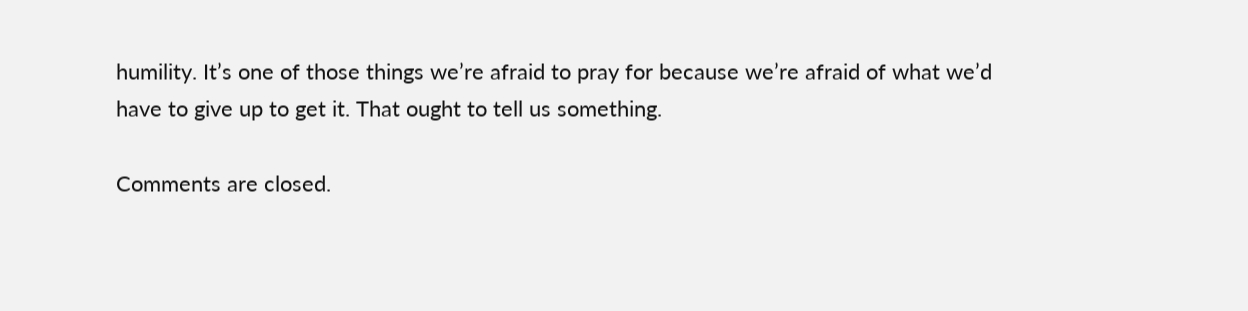humility. It’s one of those things we’re afraid to pray for because we’re afraid of what we’d have to give up to get it. That ought to tell us something.

Comments are closed.